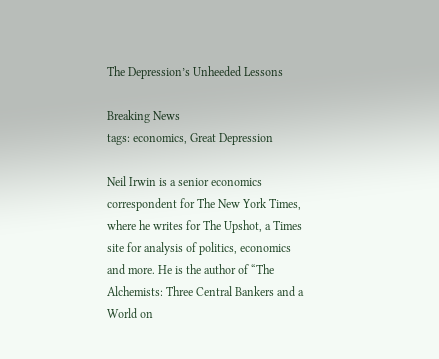The Depression’s Unheeded Lessons

Breaking News
tags: economics, Great Depression

Neil Irwin is a senior economics correspondent for The New York Times, where he writes for The Upshot, a Times site for analysis of politics, economics and more. He is the author of “The Alchemists: Three Central Bankers and a World on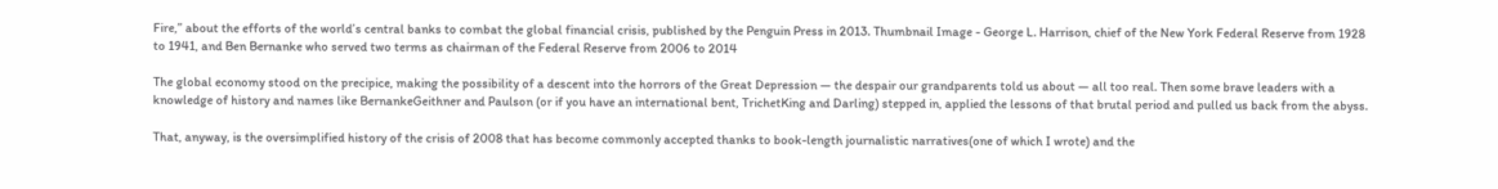Fire,” about the efforts of the world’s central banks to combat the global financial crisis, published by the Penguin Press in 2013. Thumbnail Image - George L. Harrison, chief of the New York Federal Reserve from 1928 to 1941, and Ben Bernanke who served two terms as chairman of the Federal Reserve from 2006 to 2014

The global economy stood on the precipice, making the possibility of a descent into the horrors of the Great Depression — the despair our grandparents told us about — all too real. Then some brave leaders with a knowledge of history and names like BernankeGeithner and Paulson (or if you have an international bent, TrichetKing and Darling) stepped in, applied the lessons of that brutal period and pulled us back from the abyss.

That, anyway, is the oversimplified history of the crisis of 2008 that has become commonly accepted thanks to book-length journalistic narratives(one of which I wrote) and the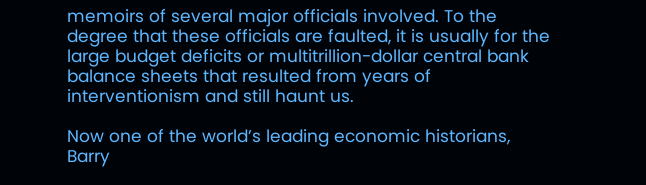memoirs of several major officials involved. To the degree that these officials are faulted, it is usually for the large budget deficits or multitrillion-dollar central bank balance sheets that resulted from years of interventionism and still haunt us.

Now one of the world’s leading economic historians, Barry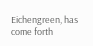Eichengreen, has come forth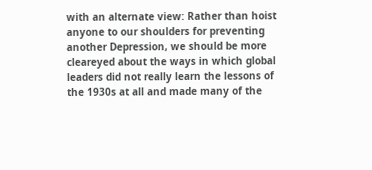with an alternate view: Rather than hoist anyone to our shoulders for preventing another Depression, we should be more cleareyed about the ways in which global leaders did not really learn the lessons of the 1930s at all and made many of the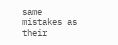same mistakes as their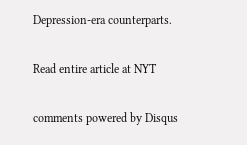Depression-era counterparts.

Read entire article at NYT

comments powered by Disqus